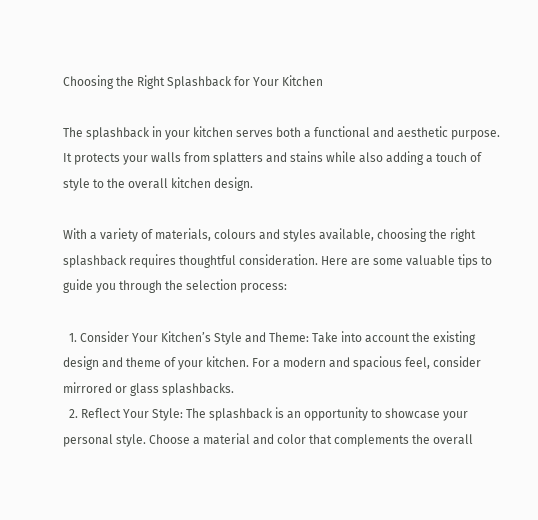Choosing the Right Splashback for Your Kitchen

The splashback in your kitchen serves both a functional and aesthetic purpose. It protects your walls from splatters and stains while also adding a touch of style to the overall kitchen design.

With a variety of materials, colours and styles available, choosing the right splashback requires thoughtful consideration. Here are some valuable tips to guide you through the selection process:

  1. Consider Your Kitchen’s Style and Theme: Take into account the existing design and theme of your kitchen. For a modern and spacious feel, consider mirrored or glass splashbacks.
  2. Reflect Your Style: The splashback is an opportunity to showcase your personal style. Choose a material and color that complements the overall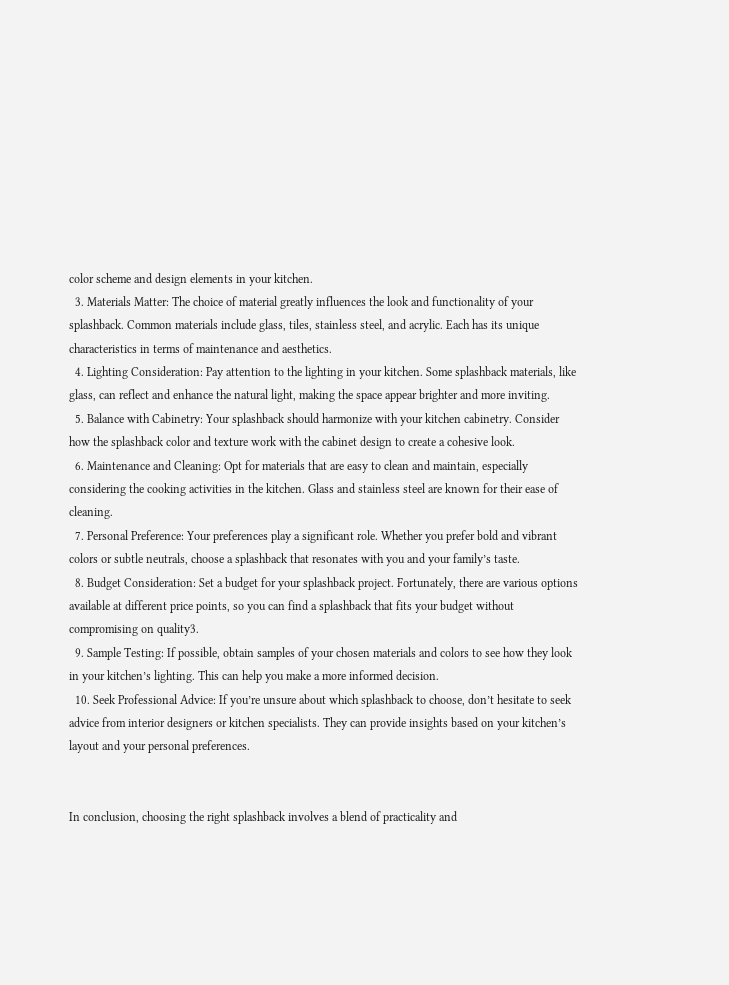color scheme and design elements in your kitchen.
  3. Materials Matter: The choice of material greatly influences the look and functionality of your splashback. Common materials include glass, tiles, stainless steel, and acrylic. Each has its unique characteristics in terms of maintenance and aesthetics.
  4. Lighting Consideration: Pay attention to the lighting in your kitchen. Some splashback materials, like glass, can reflect and enhance the natural light, making the space appear brighter and more inviting.
  5. Balance with Cabinetry: Your splashback should harmonize with your kitchen cabinetry. Consider how the splashback color and texture work with the cabinet design to create a cohesive look.
  6. Maintenance and Cleaning: Opt for materials that are easy to clean and maintain, especially considering the cooking activities in the kitchen. Glass and stainless steel are known for their ease of cleaning.
  7. Personal Preference: Your preferences play a significant role. Whether you prefer bold and vibrant colors or subtle neutrals, choose a splashback that resonates with you and your family’s taste.
  8. Budget Consideration: Set a budget for your splashback project. Fortunately, there are various options available at different price points, so you can find a splashback that fits your budget without compromising on quality3.
  9. Sample Testing: If possible, obtain samples of your chosen materials and colors to see how they look in your kitchen’s lighting. This can help you make a more informed decision.
  10. Seek Professional Advice: If you’re unsure about which splashback to choose, don’t hesitate to seek advice from interior designers or kitchen specialists. They can provide insights based on your kitchen’s layout and your personal preferences.


In conclusion, choosing the right splashback involves a blend of practicality and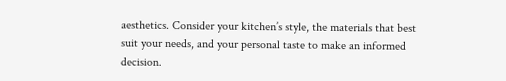aesthetics. Consider your kitchen’s style, the materials that best suit your needs, and your personal taste to make an informed decision.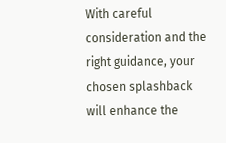With careful consideration and the right guidance, your chosen splashback will enhance the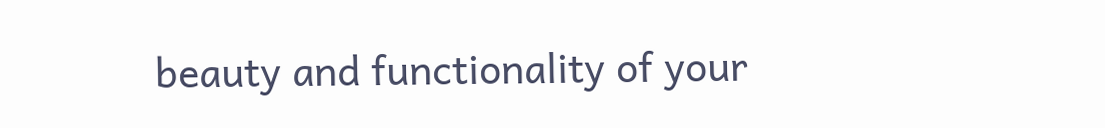beauty and functionality of your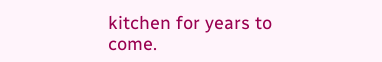kitchen for years to come.